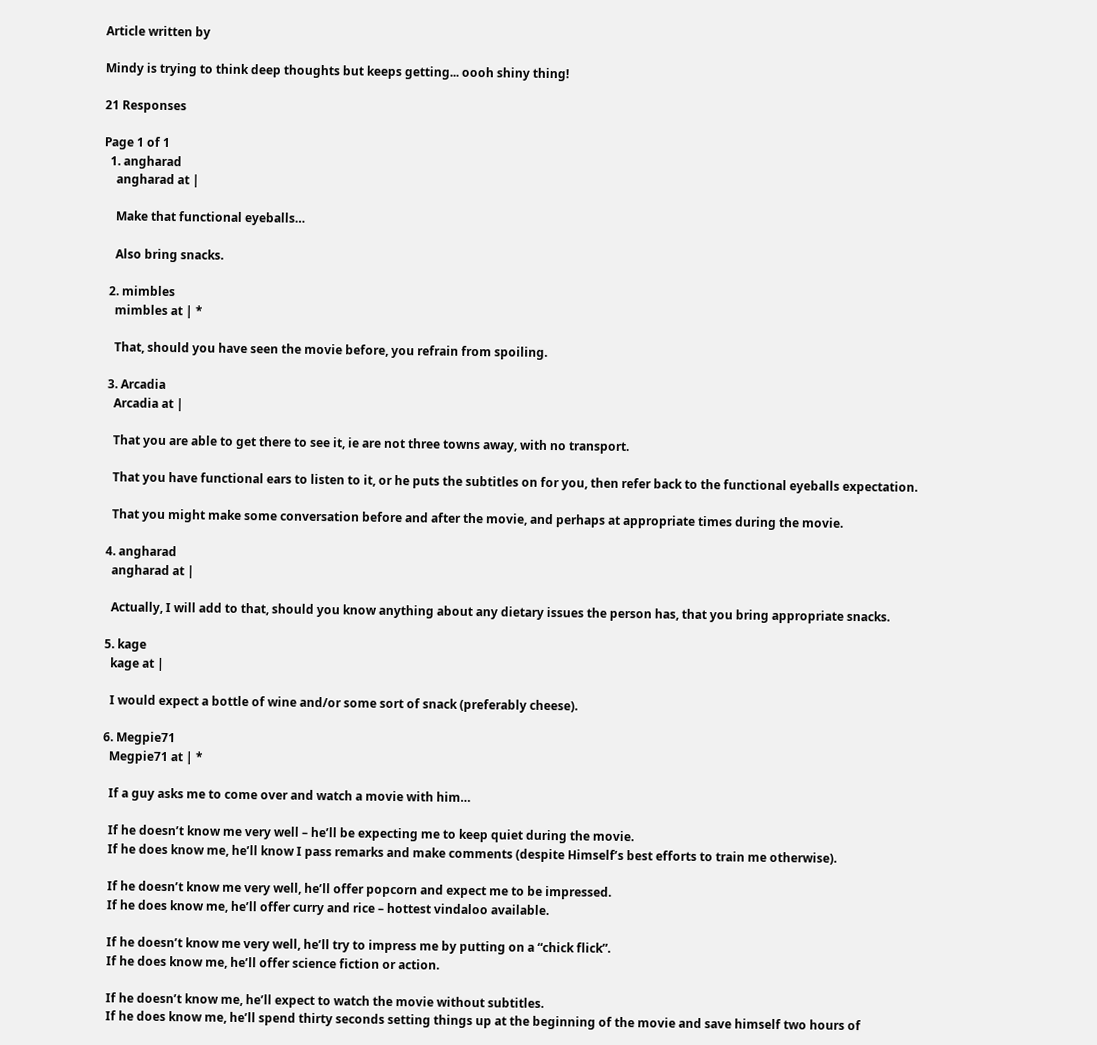Article written by

Mindy is trying to think deep thoughts but keeps getting... oooh shiny thing!

21 Responses

Page 1 of 1
  1. angharad
    angharad at |

    Make that functional eyeballs…

    Also bring snacks.

  2. mimbles
    mimbles at | *

    That, should you have seen the movie before, you refrain from spoiling.

  3. Arcadia
    Arcadia at |

    That you are able to get there to see it, ie are not three towns away, with no transport.

    That you have functional ears to listen to it, or he puts the subtitles on for you, then refer back to the functional eyeballs expectation.

    That you might make some conversation before and after the movie, and perhaps at appropriate times during the movie.

  4. angharad
    angharad at |

    Actually, I will add to that, should you know anything about any dietary issues the person has, that you bring appropriate snacks.

  5. kage
    kage at |

    I would expect a bottle of wine and/or some sort of snack (preferably cheese).

  6. Megpie71
    Megpie71 at | *

    If a guy asks me to come over and watch a movie with him…

    If he doesn’t know me very well – he’ll be expecting me to keep quiet during the movie.
    If he does know me, he’ll know I pass remarks and make comments (despite Himself’s best efforts to train me otherwise).

    If he doesn’t know me very well, he’ll offer popcorn and expect me to be impressed.
    If he does know me, he’ll offer curry and rice – hottest vindaloo available.

    If he doesn’t know me very well, he’ll try to impress me by putting on a “chick flick”.
    If he does know me, he’ll offer science fiction or action.

    If he doesn’t know me, he’ll expect to watch the movie without subtitles.
    If he does know me, he’ll spend thirty seconds setting things up at the beginning of the movie and save himself two hours of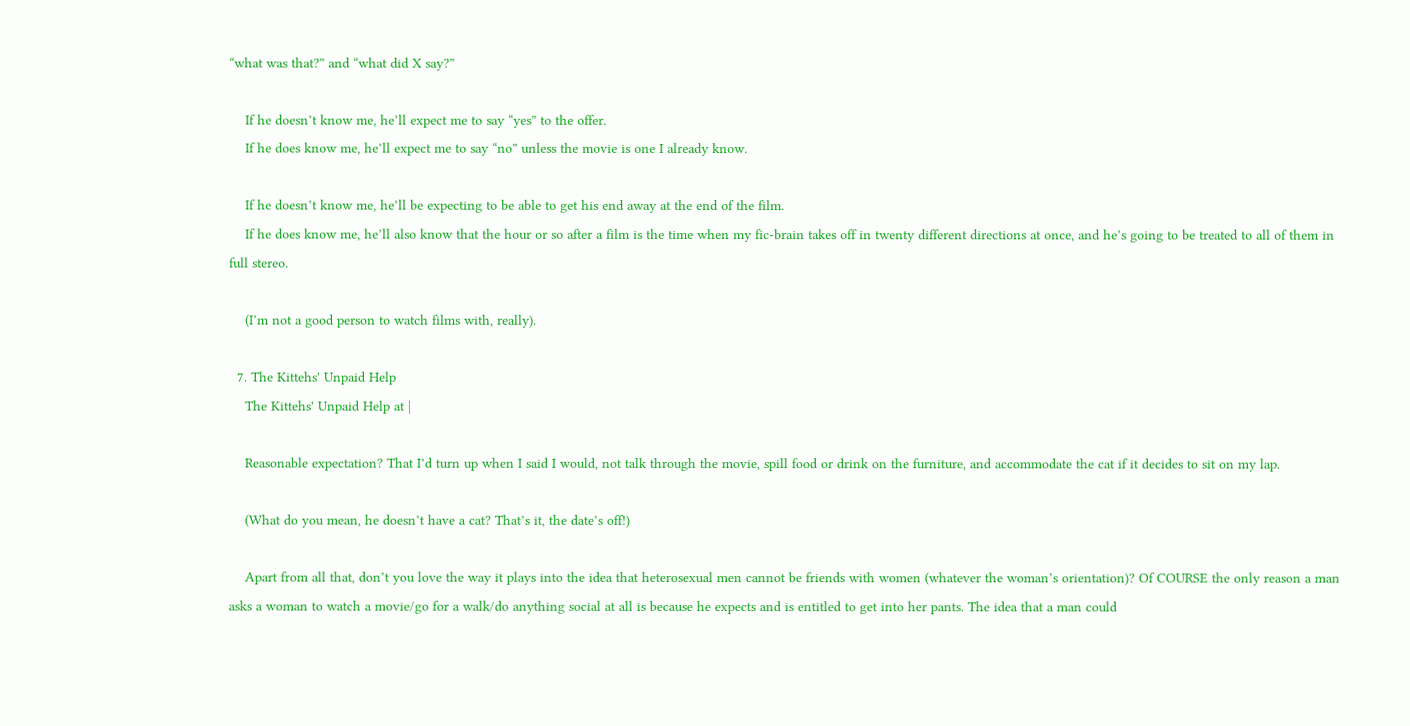“what was that?” and “what did X say?”

    If he doesn’t know me, he’ll expect me to say “yes” to the offer.
    If he does know me, he’ll expect me to say “no” unless the movie is one I already know.

    If he doesn’t know me, he’ll be expecting to be able to get his end away at the end of the film.
    If he does know me, he’ll also know that the hour or so after a film is the time when my fic-brain takes off in twenty different directions at once, and he’s going to be treated to all of them in full stereo.

    (I’m not a good person to watch films with, really).

  7. The Kittehs' Unpaid Help
    The Kittehs' Unpaid Help at |

    Reasonable expectation? That I’d turn up when I said I would, not talk through the movie, spill food or drink on the furniture, and accommodate the cat if it decides to sit on my lap.

    (What do you mean, he doesn’t have a cat? That’s it, the date’s off!)

    Apart from all that, don’t you love the way it plays into the idea that heterosexual men cannot be friends with women (whatever the woman’s orientation)? Of COURSE the only reason a man asks a woman to watch a movie/go for a walk/do anything social at all is because he expects and is entitled to get into her pants. The idea that a man could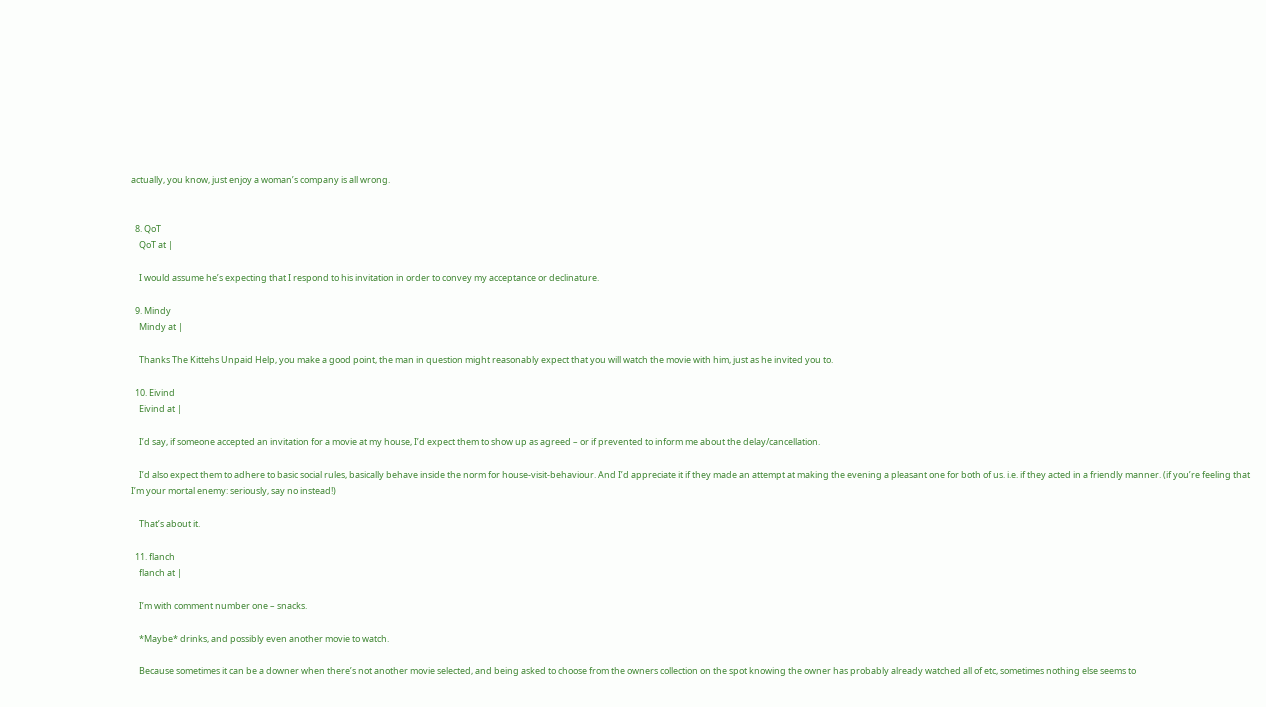actually, you know, just enjoy a woman’s company is all wrong.


  8. QoT
    QoT at |

    I would assume he’s expecting that I respond to his invitation in order to convey my acceptance or declinature.

  9. Mindy
    Mindy at |

    Thanks The Kittehs Unpaid Help, you make a good point, the man in question might reasonably expect that you will watch the movie with him, just as he invited you to.

  10. Eivind
    Eivind at |

    I’d say, if someone accepted an invitation for a movie at my house, I’d expect them to show up as agreed – or if prevented to inform me about the delay/cancellation.

    I’d also expect them to adhere to basic social rules, basically behave inside the norm for house-visit-behaviour. And I’d appreciate it if they made an attempt at making the evening a pleasant one for both of us. i.e. if they acted in a friendly manner. (if you’re feeling that I’m your mortal enemy: seriously, say no instead!)

    That’s about it.

  11. flanch
    flanch at |

    I’m with comment number one – snacks.

    *Maybe* drinks, and possibly even another movie to watch.

    Because sometimes it can be a downer when there’s not another movie selected, and being asked to choose from the owners collection on the spot knowing the owner has probably already watched all of etc, sometimes nothing else seems to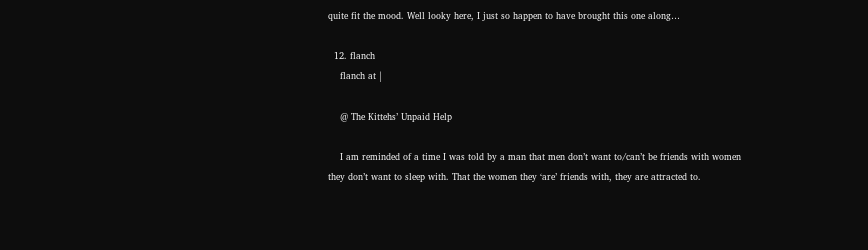quite fit the mood. Well looky here, I just so happen to have brought this one along…

  12. flanch
    flanch at |

    @ The Kittehs’ Unpaid Help

    I am reminded of a time I was told by a man that men don’t want to/can’t be friends with women they don’t want to sleep with. That the women they ‘are’ friends with, they are attracted to.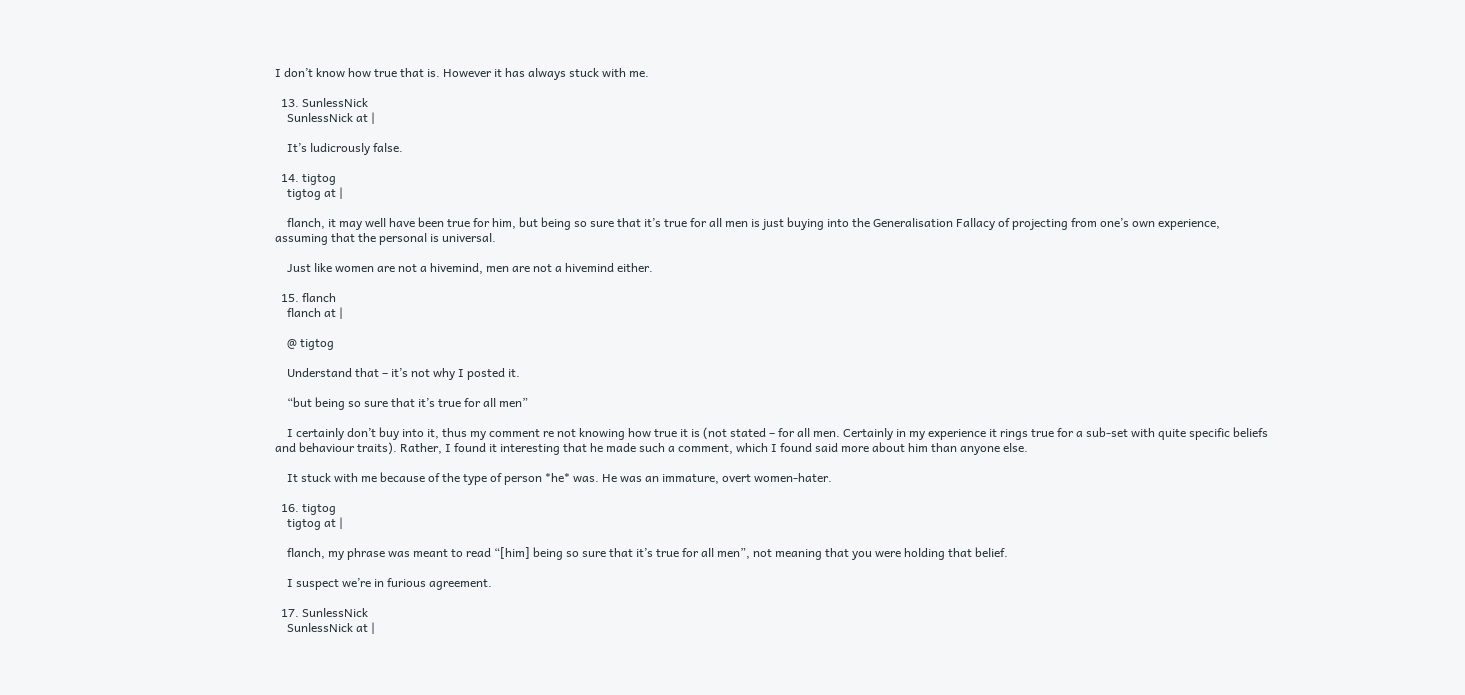I don’t know how true that is. However it has always stuck with me.

  13. SunlessNick
    SunlessNick at |

    It’s ludicrously false.

  14. tigtog
    tigtog at |

    flanch, it may well have been true for him, but being so sure that it’s true for all men is just buying into the Generalisation Fallacy of projecting from one’s own experience, assuming that the personal is universal.

    Just like women are not a hivemind, men are not a hivemind either.

  15. flanch
    flanch at |

    @ tigtog

    Understand that – it’s not why I posted it.

    “but being so sure that it’s true for all men”

    I certainly don’t buy into it, thus my comment re not knowing how true it is (not stated – for all men. Certainly in my experience it rings true for a sub-set with quite specific beliefs and behaviour traits). Rather, I found it interesting that he made such a comment, which I found said more about him than anyone else.

    It stuck with me because of the type of person *he* was. He was an immature, overt women-hater.

  16. tigtog
    tigtog at |

    flanch, my phrase was meant to read “[him] being so sure that it’s true for all men”, not meaning that you were holding that belief.

    I suspect we’re in furious agreement.

  17. SunlessNick
    SunlessNick at |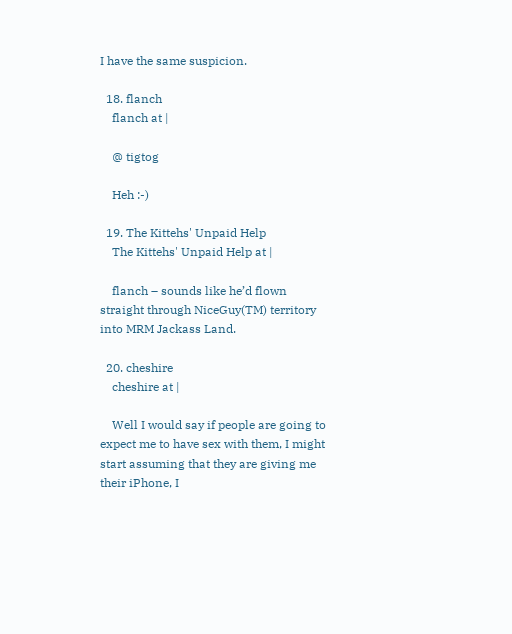I have the same suspicion.

  18. flanch
    flanch at |

    @ tigtog

    Heh :-)

  19. The Kittehs' Unpaid Help
    The Kittehs' Unpaid Help at |

    flanch – sounds like he’d flown straight through NiceGuy(TM) territory into MRM Jackass Land.

  20. cheshire
    cheshire at |

    Well I would say if people are going to expect me to have sex with them, I might start assuming that they are giving me their iPhone, I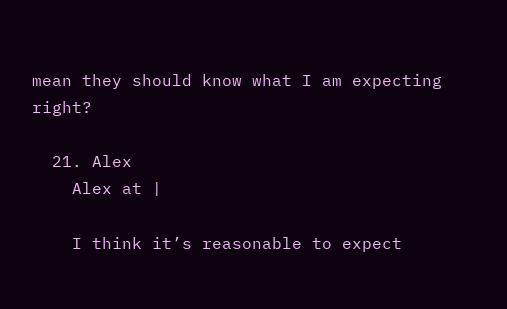mean they should know what I am expecting right?

  21. Alex
    Alex at |

    I think it’s reasonable to expect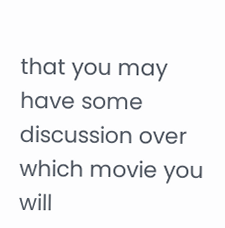that you may have some discussion over which movie you will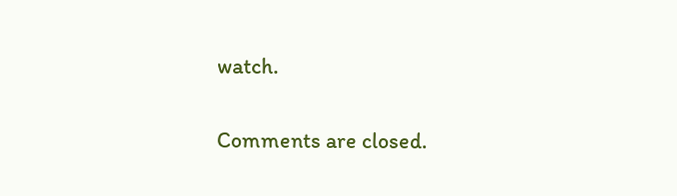watch.

Comments are closed.